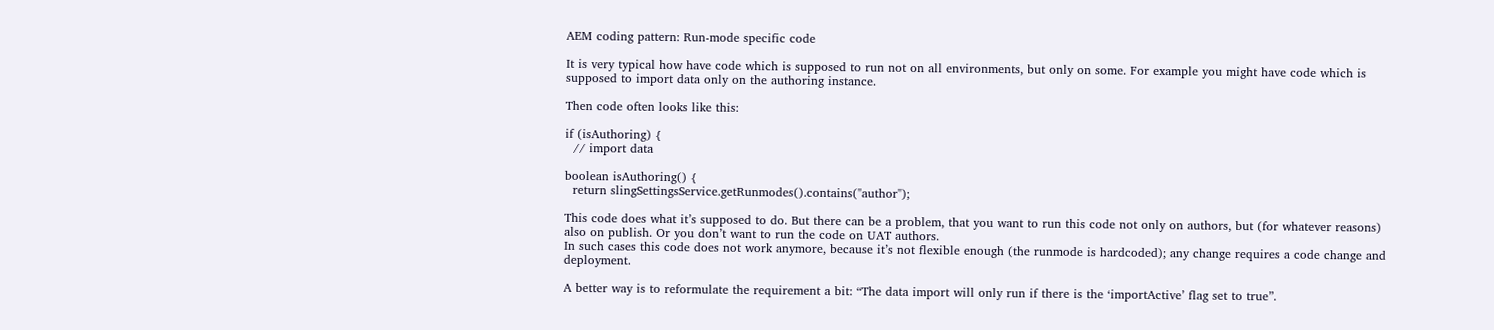AEM coding pattern: Run-mode specific code

It is very typical how have code which is supposed to run not on all environments, but only on some. For example you might have code which is supposed to import data only on the authoring instance.

Then code often looks like this:

if (isAuthoring) {
  // import data

boolean isAuthoring() {
  return slingSettingsService.getRunmodes().contains("author");

This code does what it’s supposed to do. But there can be a problem, that you want to run this code not only on authors, but (for whatever reasons) also on publish. Or you don’t want to run the code on UAT authors.
In such cases this code does not work anymore, because it’s not flexible enough (the runmode is hardcoded); any change requires a code change and deployment.

A better way is to reformulate the requirement a bit: “The data import will only run if there is the ‘importActive’ flag set to true”.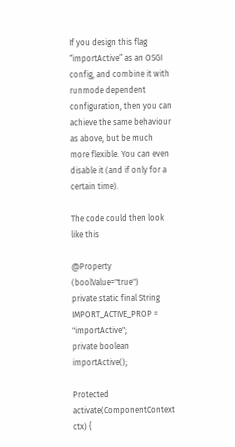If you design this flag “importActive” as an OSGI config, and combine it with runmode dependent configuration, then you can achieve the same behaviour as above, but be much more flexible. You can even disable it (and if only for a certain time).

The code could then look like this

@Property (boolValue="true")
private static final String IMPORT_ACTIVE_PROP = "importActive";
private boolean importActive();

Protected activate(ComponentContext ctx) {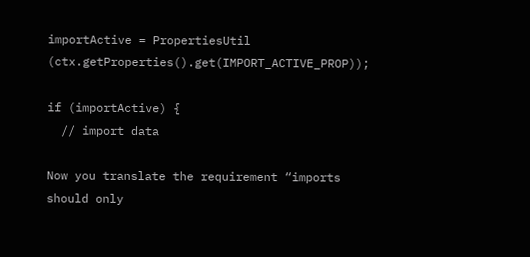importActive = PropertiesUtil (ctx.getProperties().get(IMPORT_ACTIVE_PROP));

if (importActive) {
  // import data

Now you translate the requirement “imports should only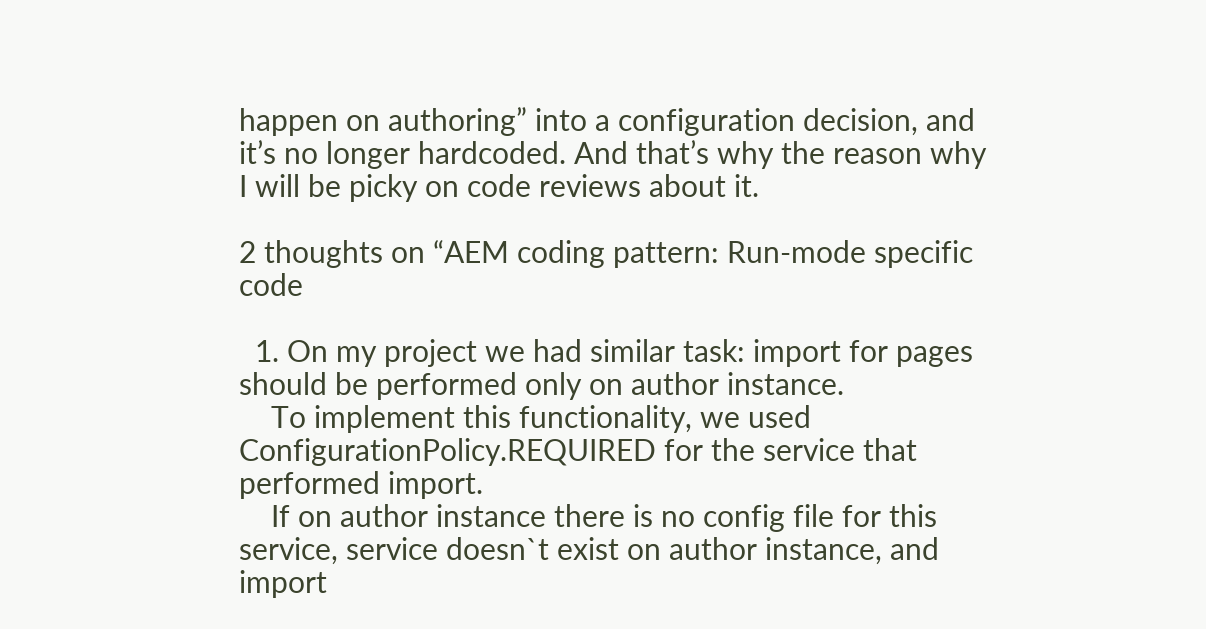happen on authoring” into a configuration decision, and it’s no longer hardcoded. And that’s why the reason why I will be picky on code reviews about it.

2 thoughts on “AEM coding pattern: Run-mode specific code

  1. On my project we had similar task: import for pages should be performed only on author instance.
    To implement this functionality, we used ConfigurationPolicy.REQUIRED for the service that performed import.
    If on author instance there is no config file for this service, service doesn`t exist on author instance, and import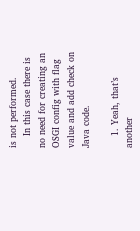is not performed.
    In this case there is no need for creating an OSGI config with flag value and add check on Java code.

    1. Yeah, that’s another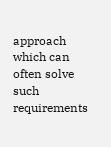approach which can often solve such requirements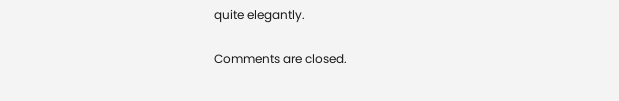quite elegantly.

Comments are closed.